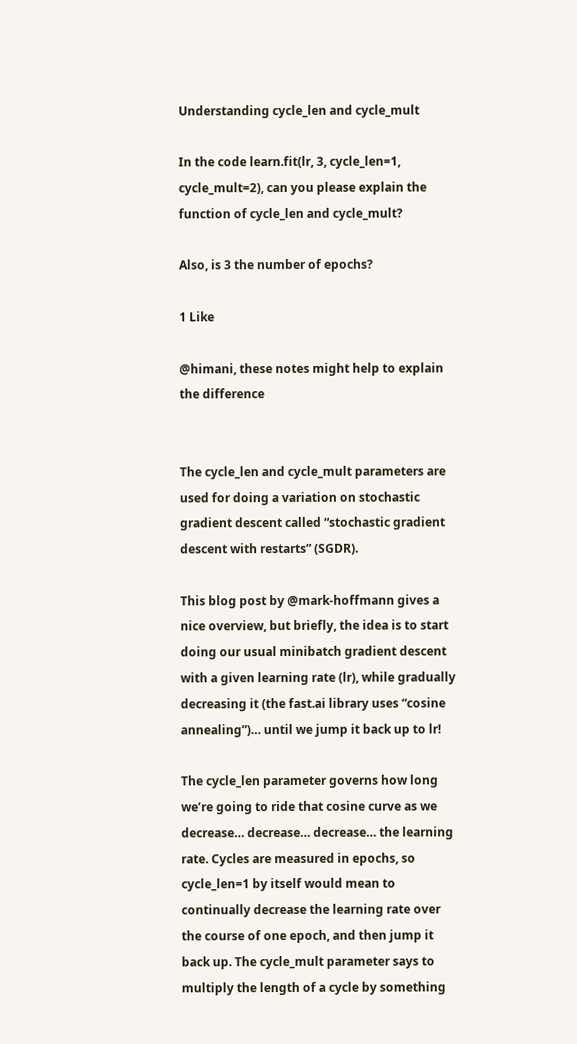Understanding cycle_len and cycle_mult

In the code learn.fit(lr, 3, cycle_len=1, cycle_mult=2), can you please explain the function of cycle_len and cycle_mult?

Also, is 3 the number of epochs?

1 Like

@himani, these notes might help to explain the difference


The cycle_len and cycle_mult parameters are used for doing a variation on stochastic gradient descent called “stochastic gradient descent with restarts” (SGDR).

This blog post by @mark-hoffmann gives a nice overview, but briefly, the idea is to start doing our usual minibatch gradient descent with a given learning rate (lr), while gradually decreasing it (the fast.ai library uses “cosine annealing”)… until we jump it back up to lr!

The cycle_len parameter governs how long we’re going to ride that cosine curve as we decrease… decrease… decrease… the learning rate. Cycles are measured in epochs, so cycle_len=1 by itself would mean to continually decrease the learning rate over the course of one epoch, and then jump it back up. The cycle_mult parameter says to multiply the length of a cycle by something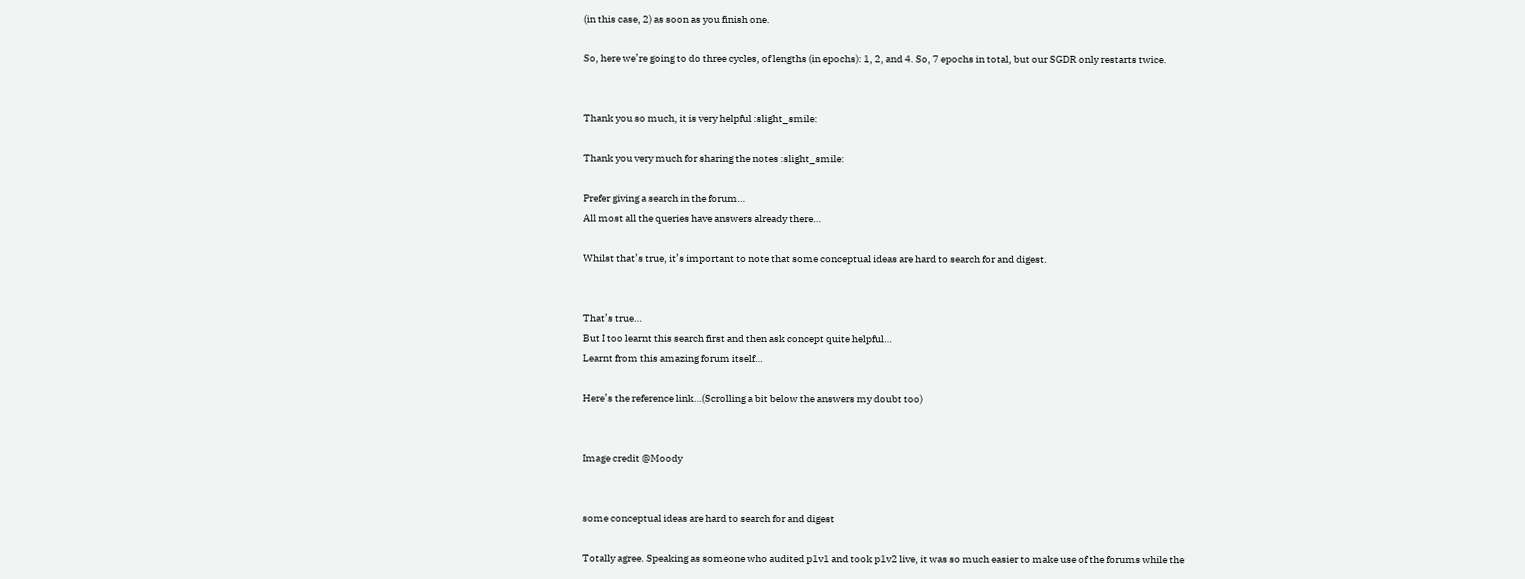(in this case, 2) as soon as you finish one.

So, here we’re going to do three cycles, of lengths (in epochs): 1, 2, and 4. So, 7 epochs in total, but our SGDR only restarts twice.


Thank you so much, it is very helpful :slight_smile:

Thank you very much for sharing the notes :slight_smile:

Prefer giving a search in the forum…
All most all the queries have answers already there…

Whilst that’s true, it’s important to note that some conceptual ideas are hard to search for and digest.


That’s true…
But I too learnt this search first and then ask concept quite helpful…
Learnt from this amazing forum itself…

Here’s the reference link…(Scrolling a bit below the answers my doubt too)


Image credit @Moody


some conceptual ideas are hard to search for and digest

Totally agree. Speaking as someone who audited p1v1 and took p1v2 live, it was so much easier to make use of the forums while the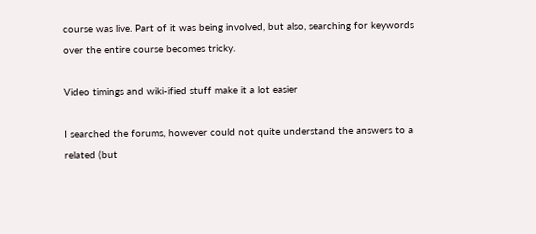course was live. Part of it was being involved, but also, searching for keywords over the entire course becomes tricky.

Video timings and wiki-ified stuff make it a lot easier

I searched the forums, however could not quite understand the answers to a related (but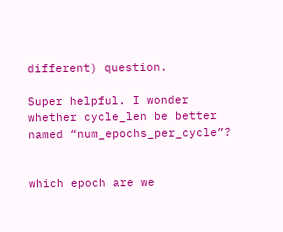different) question.

Super helpful. I wonder whether cycle_len be better named “num_epochs_per_cycle”?


which epoch are we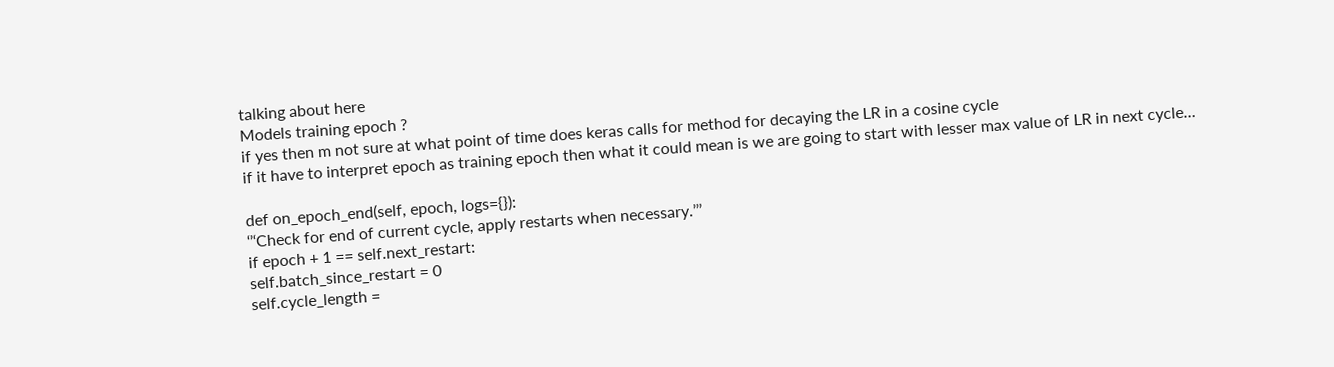talking about here
Models training epoch ?
if yes then m not sure at what point of time does keras calls for method for decaying the LR in a cosine cycle
if it have to interpret epoch as training epoch then what it could mean is we are going to start with lesser max value of LR in next cycle…

def on_epoch_end(self, epoch, logs={}):
‘’‘Check for end of current cycle, apply restarts when necessary.’’’
if epoch + 1 == self.next_restart:
self.batch_since_restart = 0
self.cycle_length =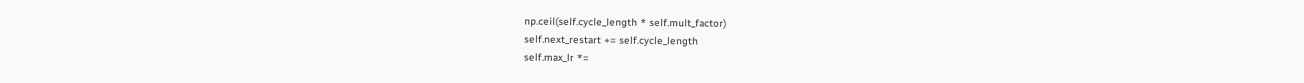np.ceil(self.cycle_length * self.mult_factor)
self.next_restart += self.cycle_length
self.max_lr *=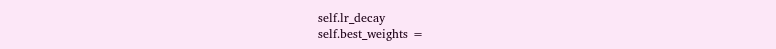self.lr_decay
self.best_weights =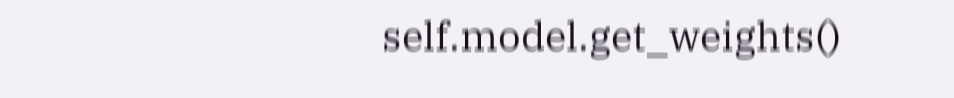self.model.get_weights()